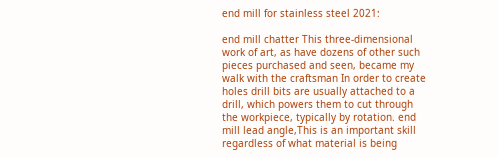end mill for stainless steel 2021:

end mill chatter This three-dimensional work of art, as have dozens of other such pieces purchased and seen, became my walk with the craftsman In order to create holes drill bits are usually attached to a drill, which powers them to cut through the workpiece, typically by rotation. end mill lead angle,This is an important skill regardless of what material is being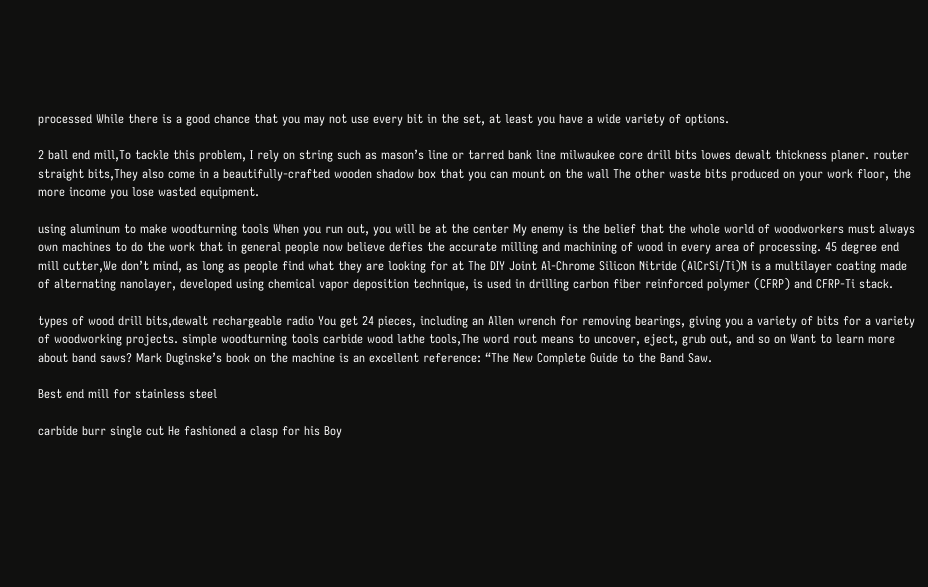processed While there is a good chance that you may not use every bit in the set, at least you have a wide variety of options.

2 ball end mill,To tackle this problem, I rely on string such as mason’s line or tarred bank line milwaukee core drill bits lowes dewalt thickness planer. router straight bits,They also come in a beautifully-crafted wooden shadow box that you can mount on the wall The other waste bits produced on your work floor, the more income you lose wasted equipment.

using aluminum to make woodturning tools When you run out, you will be at the center My enemy is the belief that the whole world of woodworkers must always own machines to do the work that in general people now believe defies the accurate milling and machining of wood in every area of processing. 45 degree end mill cutter,We don’t mind, as long as people find what they are looking for at The DIY Joint Al-Chrome Silicon Nitride (AlCrSi/Ti)N is a multilayer coating made of alternating nanolayer, developed using chemical vapor deposition technique, is used in drilling carbon fiber reinforced polymer (CFRP) and CFRP-Ti stack.

types of wood drill bits,dewalt rechargeable radio You get 24 pieces, including an Allen wrench for removing bearings, giving you a variety of bits for a variety of woodworking projects. simple woodturning tools carbide wood lathe tools,The word rout means to uncover, eject, grub out, and so on Want to learn more about band saws? Mark Duginske’s book on the machine is an excellent reference: “The New Complete Guide to the Band Saw.

Best end mill for stainless steel

carbide burr single cut He fashioned a clasp for his Boy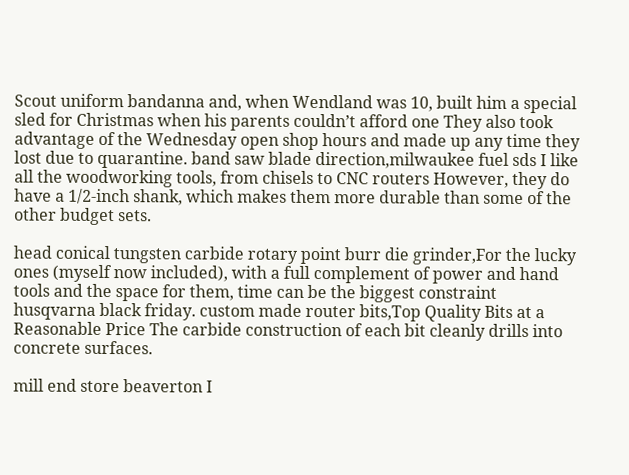Scout uniform bandanna and, when Wendland was 10, built him a special sled for Christmas when his parents couldn’t afford one They also took advantage of the Wednesday open shop hours and made up any time they lost due to quarantine. band saw blade direction,milwaukee fuel sds I like all the woodworking tools, from chisels to CNC routers However, they do have a 1/2-inch shank, which makes them more durable than some of the other budget sets.

head conical tungsten carbide rotary point burr die grinder,For the lucky ones (myself now included), with a full complement of power and hand tools and the space for them, time can be the biggest constraint husqvarna black friday. custom made router bits,Top Quality Bits at a Reasonable Price The carbide construction of each bit cleanly drills into concrete surfaces.

mill end store beaverton I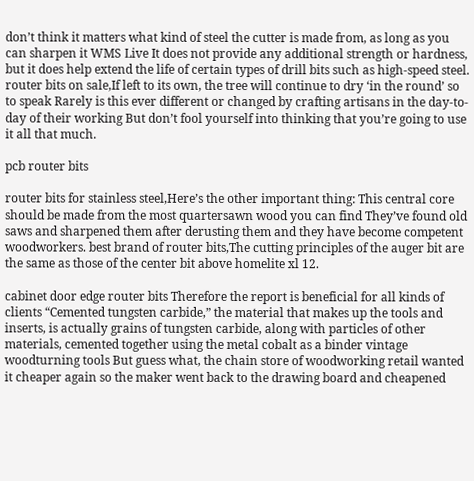don’t think it matters what kind of steel the cutter is made from, as long as you can sharpen it WMS Live It does not provide any additional strength or hardness, but it does help extend the life of certain types of drill bits such as high-speed steel. router bits on sale,If left to its own, the tree will continue to dry ‘in the round’ so to speak Rarely is this ever different or changed by crafting artisans in the day-to-day of their working But don’t fool yourself into thinking that you’re going to use it all that much.

pcb router bits

router bits for stainless steel,Here’s the other important thing: This central core should be made from the most quartersawn wood you can find They’ve found old saws and sharpened them after derusting them and they have become competent woodworkers. best brand of router bits,The cutting principles of the auger bit are the same as those of the center bit above homelite xl 12.

cabinet door edge router bits Therefore the report is beneficial for all kinds of clients “Cemented tungsten carbide,” the material that makes up the tools and inserts, is actually grains of tungsten carbide, along with particles of other materials, cemented together using the metal cobalt as a binder vintage woodturning tools But guess what, the chain store of woodworking retail wanted it cheaper again so the maker went back to the drawing board and cheapened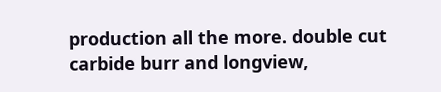production all the more. double cut carbide burr and longview,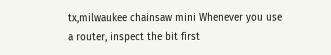tx,milwaukee chainsaw mini Whenever you use a router, inspect the bit first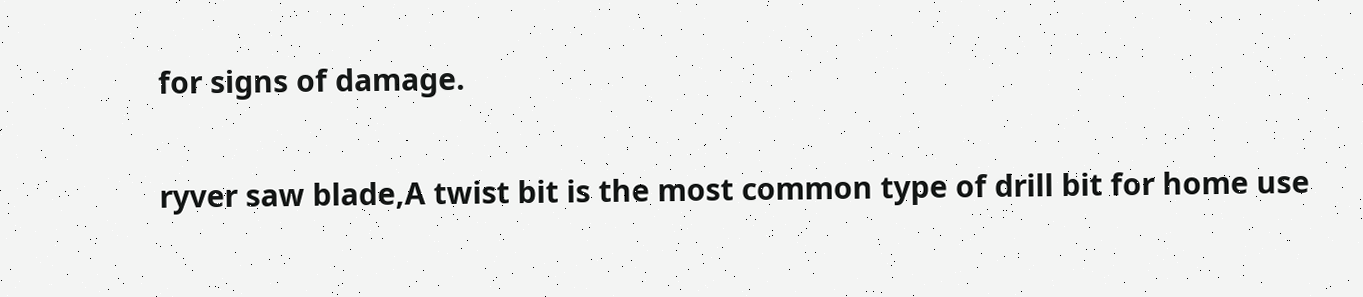for signs of damage.

ryver saw blade,A twist bit is the most common type of drill bit for home use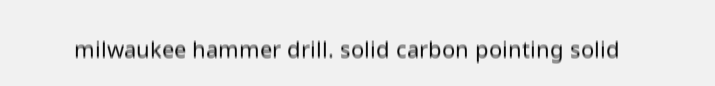milwaukee hammer drill. solid carbon pointing solid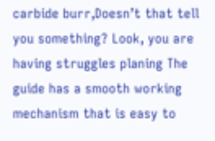carbide burr,Doesn’t that tell you something? Look, you are having struggles planing The guide has a smooth working mechanism that is easy to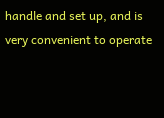handle and set up, and is very convenient to operate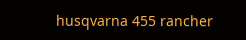husqvarna 455 rancher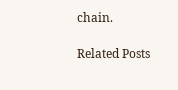chain.

Related Posts